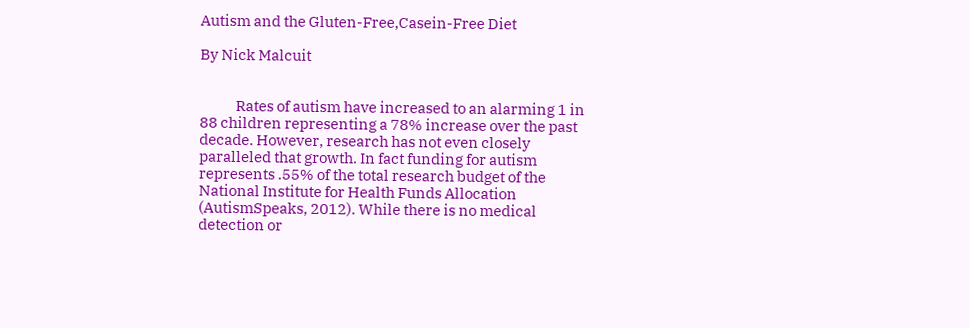Autism and the Gluten-Free,Casein-Free Diet

By Nick Malcuit


            Rates of autism have increased to an alarming 1 in 88 children representing a 78% increase over the past decade. However, research has not even closely paralleled that growth. In fact funding for autism represents .55% of the total research budget of the National Institute for Health Funds Allocation (AutismSpeaks, 2012). While there is no medical detection or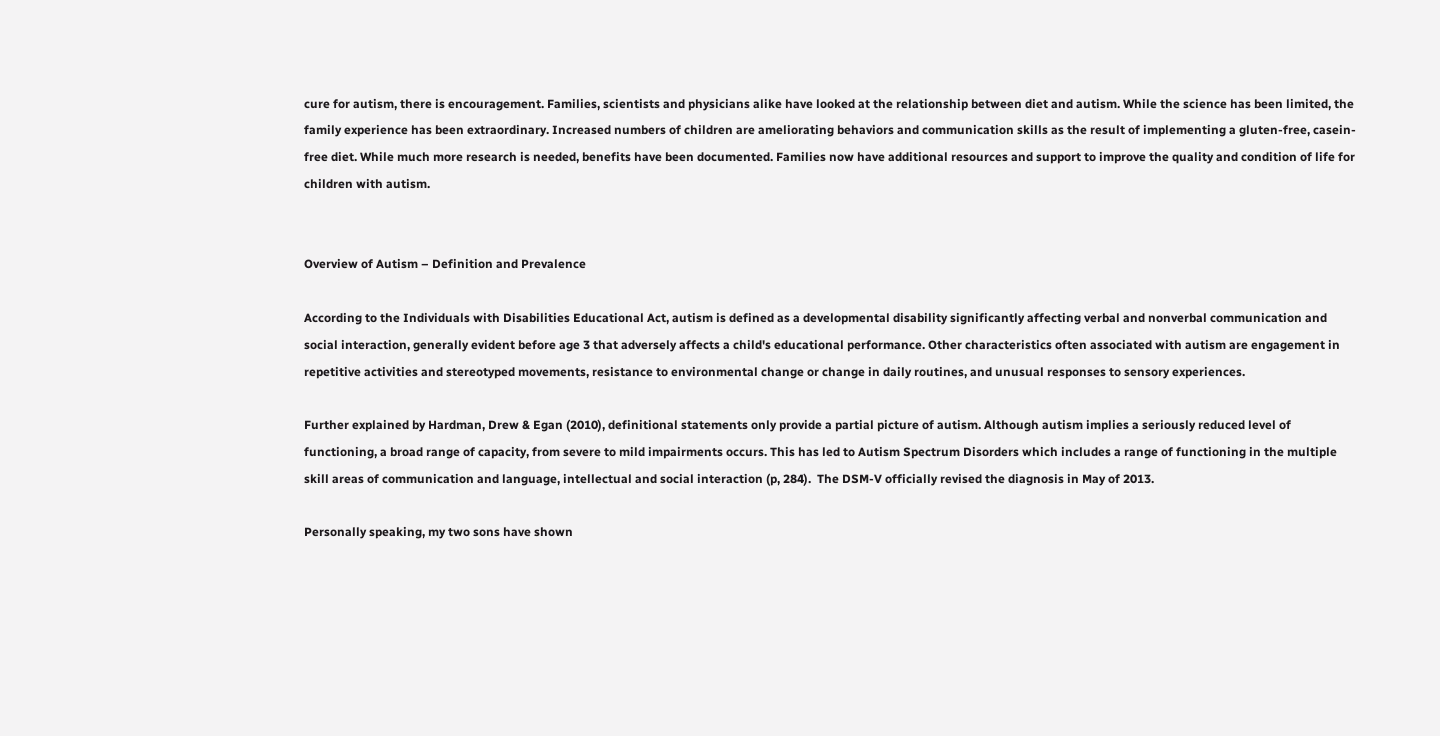cure for autism, there is encouragement. Families, scientists and physicians alike have looked at the relationship between diet and autism. While the science has been limited, the family experience has been extraordinary. Increased numbers of children are ameliorating behaviors and communication skills as the result of implementing a gluten-free, casein-free diet. While much more research is needed, benefits have been documented. Families now have additional resources and support to improve the quality and condition of life for children with autism.


Overview of Autism – Definition and Prevalence

According to the Individuals with Disabilities Educational Act, autism is defined as a developmental disability significantly affecting verbal and nonverbal communication and social interaction, generally evident before age 3 that adversely affects a child's educational performance. Other characteristics often associated with autism are engagement in repetitive activities and stereotyped movements, resistance to environmental change or change in daily routines, and unusual responses to sensory experiences.

Further explained by Hardman, Drew & Egan (2010), definitional statements only provide a partial picture of autism. Although autism implies a seriously reduced level of functioning, a broad range of capacity, from severe to mild impairments occurs. This has led to Autism Spectrum Disorders which includes a range of functioning in the multiple skill areas of communication and language, intellectual and social interaction (p, 284).  The DSM-V officially revised the diagnosis in May of 2013.

Personally speaking, my two sons have shown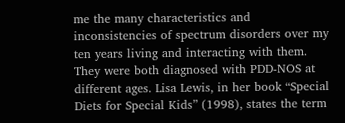me the many characteristics and inconsistencies of spectrum disorders over my ten years living and interacting with them. They were both diagnosed with PDD-NOS at different ages. Lisa Lewis, in her book “Special Diets for Special Kids” (1998), states the term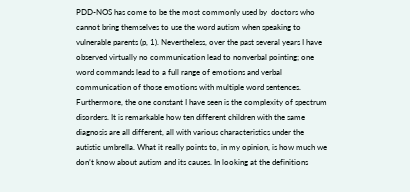PDD-NOS has come to be the most commonly used by  doctors who cannot bring themselves to use the word autism when speaking to vulnerable parents (p, 1). Nevertheless, over the past several years I have observed virtually no communication lead to nonverbal pointing; one word commands lead to a full range of emotions and verbal communication of those emotions with multiple word sentences. Furthermore, the one constant I have seen is the complexity of spectrum disorders. It is remarkable how ten different children with the same diagnosis are all different, all with various characteristics under the autistic umbrella. What it really points to, in my opinion, is how much we don’t know about autism and its causes. In looking at the definitions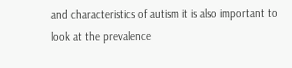and characteristics of autism it is also important to look at the prevalence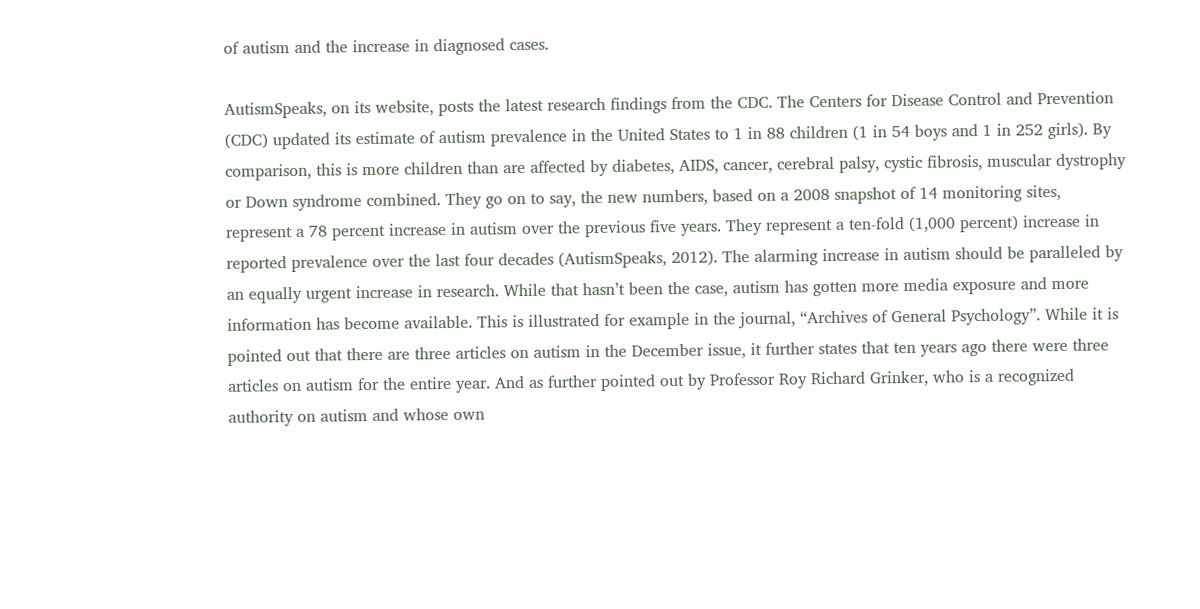of autism and the increase in diagnosed cases.

AutismSpeaks, on its website, posts the latest research findings from the CDC. The Centers for Disease Control and Prevention (CDC) updated its estimate of autism prevalence in the United States to 1 in 88 children (1 in 54 boys and 1 in 252 girls). By comparison, this is more children than are affected by diabetes, AIDS, cancer, cerebral palsy, cystic fibrosis, muscular dystrophy or Down syndrome combined. They go on to say, the new numbers, based on a 2008 snapshot of 14 monitoring sites, represent a 78 percent increase in autism over the previous five years. They represent a ten-fold (1,000 percent) increase in reported prevalence over the last four decades (AutismSpeaks, 2012). The alarming increase in autism should be paralleled by an equally urgent increase in research. While that hasn’t been the case, autism has gotten more media exposure and more information has become available. This is illustrated for example in the journal, “Archives of General Psychology”. While it is pointed out that there are three articles on autism in the December issue, it further states that ten years ago there were three articles on autism for the entire year. And as further pointed out by Professor Roy Richard Grinker, who is a recognized authority on autism and whose own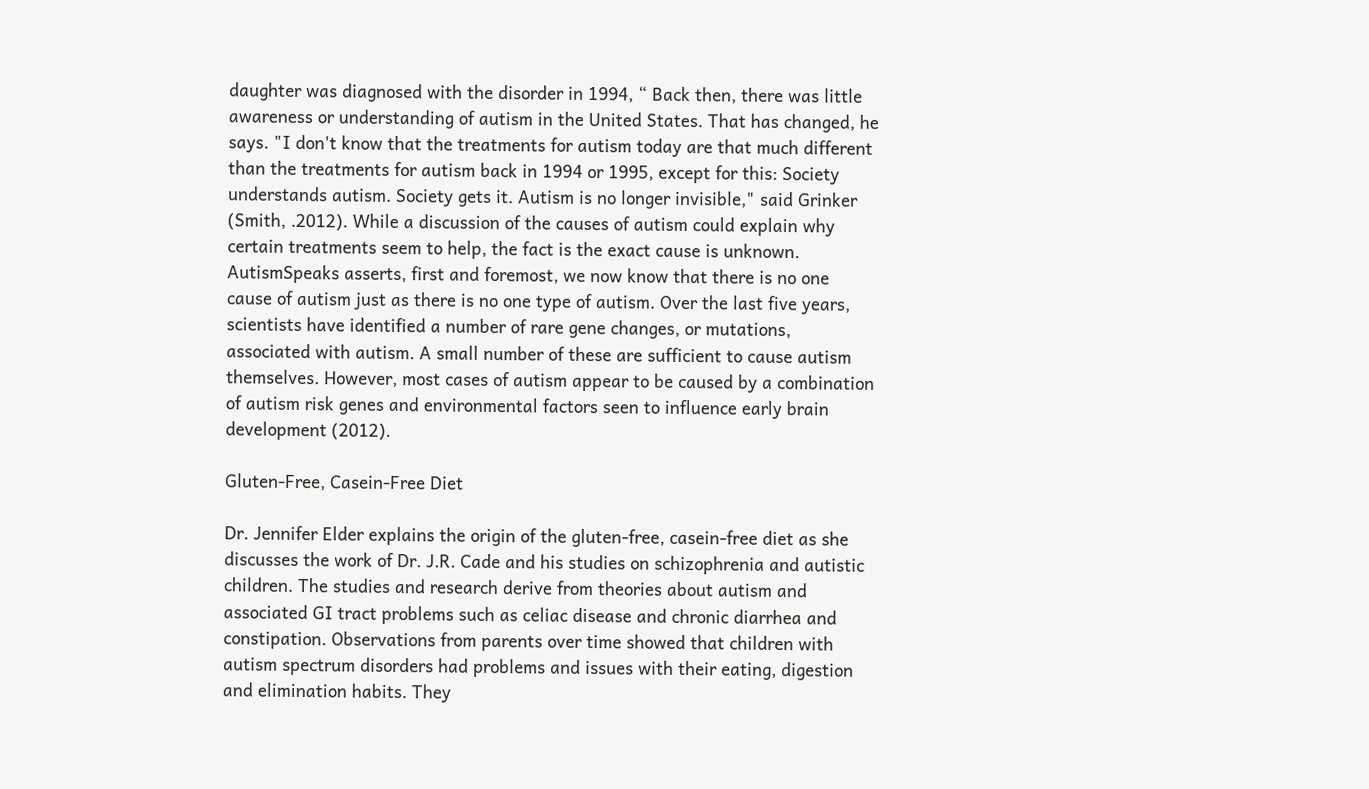daughter was diagnosed with the disorder in 1994, “ Back then, there was little awareness or understanding of autism in the United States. That has changed, he says. "I don't know that the treatments for autism today are that much different than the treatments for autism back in 1994 or 1995, except for this: Society understands autism. Society gets it. Autism is no longer invisible," said Grinker (Smith, .2012). While a discussion of the causes of autism could explain why certain treatments seem to help, the fact is the exact cause is unknown. AutismSpeaks asserts, first and foremost, we now know that there is no one cause of autism just as there is no one type of autism. Over the last five years, scientists have identified a number of rare gene changes, or mutations, associated with autism. A small number of these are sufficient to cause autism themselves. However, most cases of autism appear to be caused by a combination of autism risk genes and environmental factors seen to influence early brain development (2012).

Gluten-Free, Casein-Free Diet

Dr. Jennifer Elder explains the origin of the gluten-free, casein-free diet as she discusses the work of Dr. J.R. Cade and his studies on schizophrenia and autistic children. The studies and research derive from theories about autism and associated GI tract problems such as celiac disease and chronic diarrhea and constipation. Observations from parents over time showed that children with autism spectrum disorders had problems and issues with their eating, digestion and elimination habits. They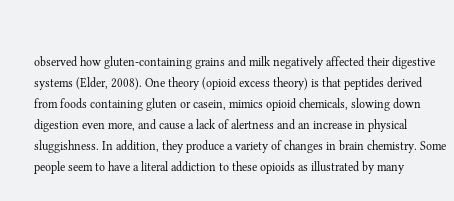observed how gluten-containing grains and milk negatively affected their digestive systems (Elder, 2008). One theory (opioid excess theory) is that peptides derived from foods containing gluten or casein, mimics opioid chemicals, slowing down digestion even more, and cause a lack of alertness and an increase in physical sluggishness. In addition, they produce a variety of changes in brain chemistry. Some people seem to have a literal addiction to these opioids as illustrated by many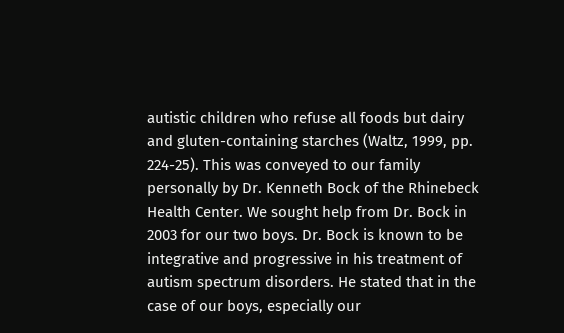autistic children who refuse all foods but dairy and gluten-containing starches (Waltz, 1999, pp. 224-25). This was conveyed to our family personally by Dr. Kenneth Bock of the Rhinebeck Health Center. We sought help from Dr. Bock in 2003 for our two boys. Dr. Bock is known to be integrative and progressive in his treatment of autism spectrum disorders. He stated that in the case of our boys, especially our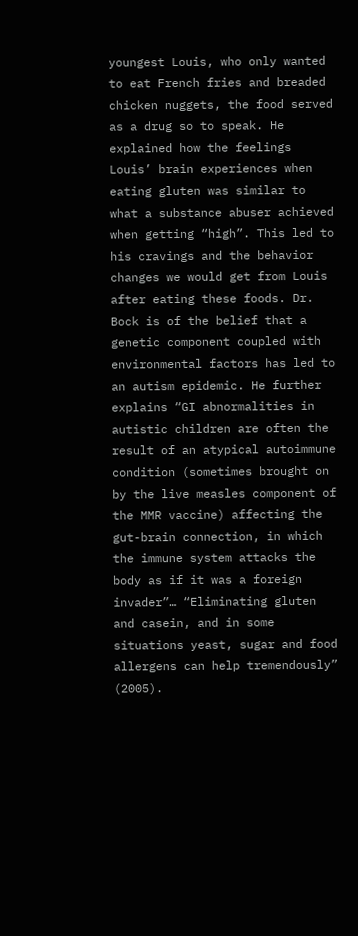youngest Louis, who only wanted to eat French fries and breaded chicken nuggets, the food served as a drug so to speak. He explained how the feelings Louis’ brain experiences when eating gluten was similar to what a substance abuser achieved when getting “high”. This led to his cravings and the behavior changes we would get from Louis after eating these foods. Dr. Bock is of the belief that a genetic component coupled with environmental factors has led to an autism epidemic. He further explains “GI abnormalities in autistic children are often the result of an atypical autoimmune condition (sometimes brought on by the live measles component of the MMR vaccine) affecting the gut-brain connection, in which the immune system attacks the body as if it was a foreign invader”… “Eliminating gluten and casein, and in some situations yeast, sugar and food allergens can help tremendously” (2005).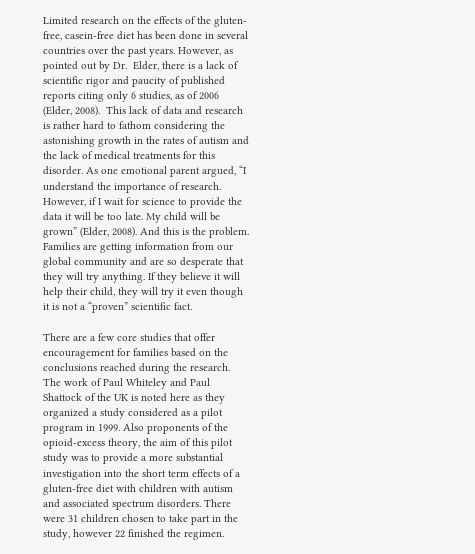Limited research on the effects of the gluten-free, casein-free diet has been done in several countries over the past years. However, as pointed out by Dr.  Elder, there is a lack of scientific rigor and paucity of published reports citing only 6 studies, as of 2006 (Elder, 2008).  This lack of data and research is rather hard to fathom considering the astonishing growth in the rates of autism and the lack of medical treatments for this disorder. As one emotional parent argued, “I understand the importance of research. However, if I wait for science to provide the data it will be too late. My child will be grown” (Elder, 2008). And this is the problem. Families are getting information from our global community and are so desperate that they will try anything. If they believe it will help their child, they will try it even though it is not a “proven” scientific fact.

There are a few core studies that offer encouragement for families based on the conclusions reached during the research. The work of Paul Whiteley and Paul Shattock of the UK is noted here as they organized a study considered as a pilot program in 1999. Also proponents of the opioid-excess theory, the aim of this pilot study was to provide a more substantial investigation into the short term effects of a gluten-free diet with children with autism and associated spectrum disorders. There were 31 children chosen to take part in the study, however 22 finished the regimen.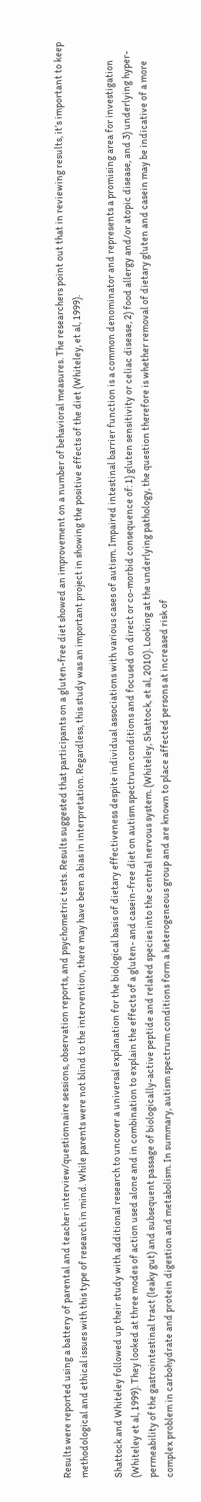Results were reported using a battery of parental and teacher interview/questionnaire sessions, observation reports, and psychometric tests. Results suggested that participants on a gluten-free diet showed an improvement on a number of behavioral measures. The researchers point out that in reviewing results, it’s important to keep methodological and ethical issues with this type of research in mind. While parents were not blind to the intervention, there may have been a bias in interpretation. Regardless, this study was an important project in showing the positive effects of the diet (Whiteley, et al, 1999).

Shattock and Whiteley followed up their study with additional research to uncover a universal explanation for the biological basis of dietary effectiveness despite individual associations with various cases of autism. Impaired intestinal barrier function is a common denominator and represents a promising area for investigation (Whiteley et al, 1999). They looked at three modes of action used alone and in combination to explain the effects of a gluten- and casein-free diet on autism spectrum conditions and focused on direct or co-morbid consequence of: 1) gluten sensitivity or celiac disease, 2) food allergy and/or atopic disease, and 3) underlying hyper-permeability of the gastrointestinal tract (leaky gut) and subsequent passage of biologically-active peptide and related species into the central nervous system. (Whiteley, Shattock, et al, 2010). Looking at the underlying pathology, the question therefore is whether removal of dietary gluten and casein may be indicative of a more complex problem in carbohydrate and protein digestion and metabolism. In summary, autism spectrum conditions form a heterogeneous group and are known to place affected persons at increased risk of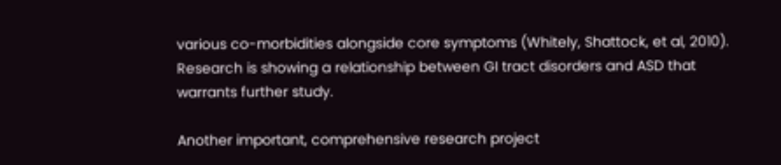various co-morbidities alongside core symptoms (Whitely, Shattock, et al, 2010).  Research is showing a relationship between GI tract disorders and ASD that warrants further study.

Another important, comprehensive research project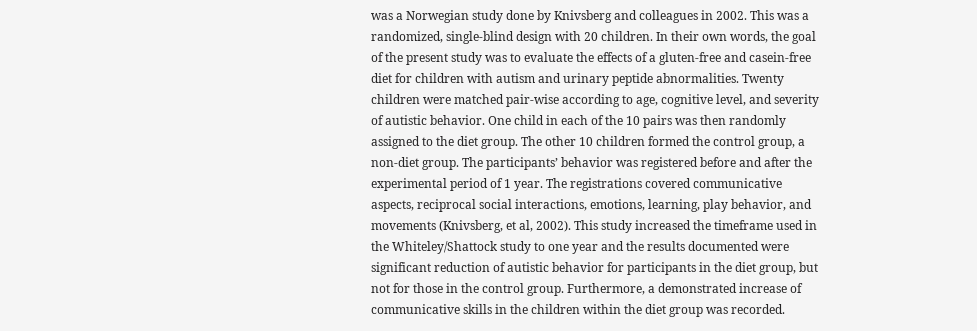was a Norwegian study done by Knivsberg and colleagues in 2002. This was a randomized, single-blind design with 20 children. In their own words, the goal of the present study was to evaluate the effects of a gluten-free and casein-free diet for children with autism and urinary peptide abnormalities. Twenty children were matched pair-wise according to age, cognitive level, and severity of autistic behavior. One child in each of the 10 pairs was then randomly assigned to the diet group. The other 10 children formed the control group, a non-diet group. The participants’ behavior was registered before and after the experimental period of 1 year. The registrations covered communicative aspects, reciprocal social interactions, emotions, learning, play behavior, and movements (Knivsberg, et al, 2002). This study increased the timeframe used in the Whiteley/Shattock study to one year and the results documented were significant reduction of autistic behavior for participants in the diet group, but not for those in the control group. Furthermore, a demonstrated increase of communicative skills in the children within the diet group was recorded.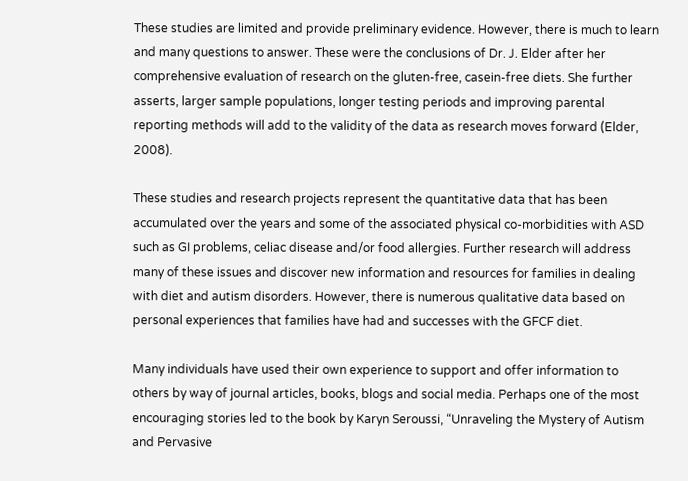These studies are limited and provide preliminary evidence. However, there is much to learn and many questions to answer. These were the conclusions of Dr. J. Elder after her comprehensive evaluation of research on the gluten-free, casein-free diets. She further asserts, larger sample populations, longer testing periods and improving parental reporting methods will add to the validity of the data as research moves forward (Elder, 2008).

These studies and research projects represent the quantitative data that has been accumulated over the years and some of the associated physical co-morbidities with ASD such as GI problems, celiac disease and/or food allergies. Further research will address many of these issues and discover new information and resources for families in dealing with diet and autism disorders. However, there is numerous qualitative data based on personal experiences that families have had and successes with the GFCF diet.

Many individuals have used their own experience to support and offer information to others by way of journal articles, books, blogs and social media. Perhaps one of the most encouraging stories led to the book by Karyn Seroussi, “Unraveling the Mystery of Autism and Pervasive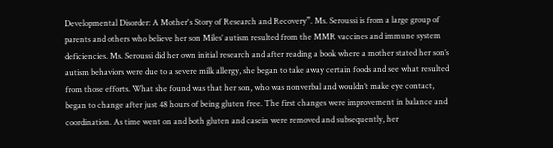Developmental Disorder: A Mother's Story of Research and Recovery”. Ms. Seroussi is from a large group of parents and others who believe her son Miles’ autism resulted from the MMR vaccines and immune system deficiencies. Ms. Seroussi did her own initial research and after reading a book where a mother stated her son’s autism behaviors were due to a severe milk allergy, she began to take away certain foods and see what resulted from those efforts. What she found was that her son, who was nonverbal and wouldn’t make eye contact, began to change after just 48 hours of being gluten free. The first changes were improvement in balance and coordination. As time went on and both gluten and casein were removed and subsequently, her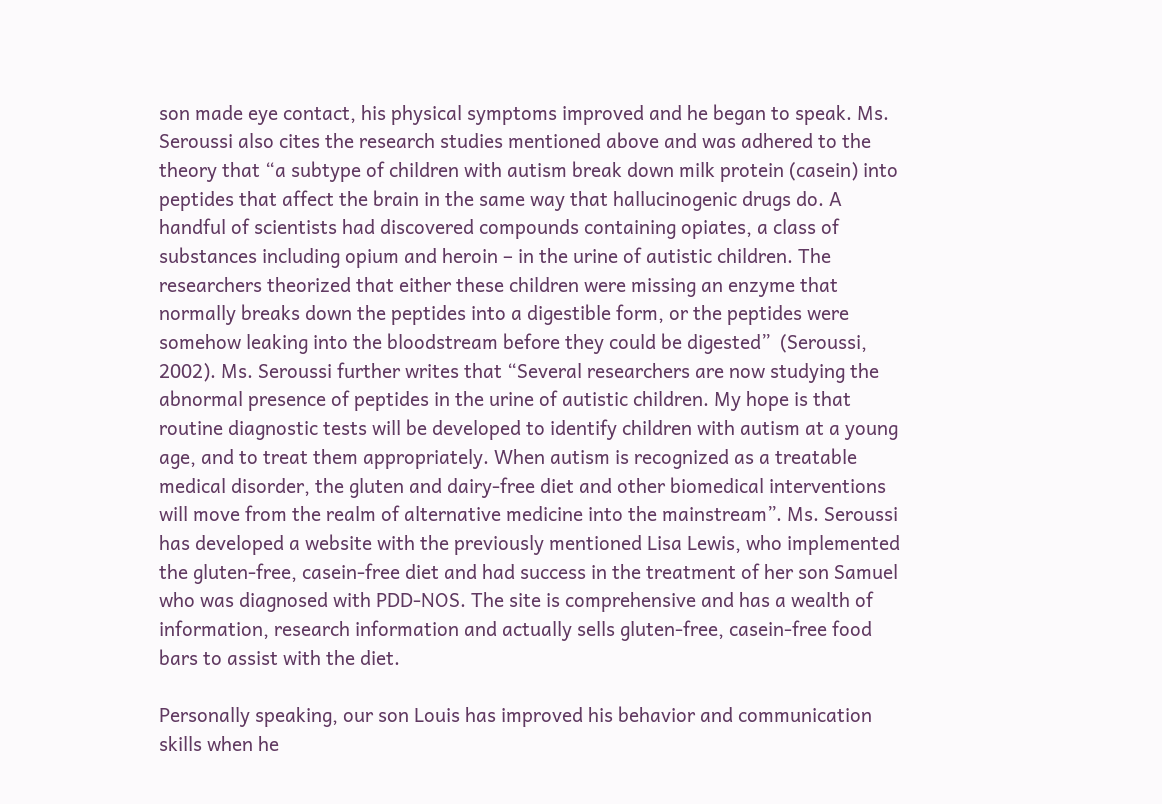son made eye contact, his physical symptoms improved and he began to speak. Ms. Seroussi also cites the research studies mentioned above and was adhered to the theory that “a subtype of children with autism break down milk protein (casein) into peptides that affect the brain in the same way that hallucinogenic drugs do. A handful of scientists had discovered compounds containing opiates, a class of substances including opium and heroin – in the urine of autistic children. The researchers theorized that either these children were missing an enzyme that normally breaks down the peptides into a digestible form, or the peptides were somehow leaking into the bloodstream before they could be digested”  (Seroussi, 2002). Ms. Seroussi further writes that “Several researchers are now studying the abnormal presence of peptides in the urine of autistic children. My hope is that routine diagnostic tests will be developed to identify children with autism at a young age, and to treat them appropriately. When autism is recognized as a treatable medical disorder, the gluten and dairy-free diet and other biomedical interventions will move from the realm of alternative medicine into the mainstream”. Ms. Seroussi has developed a website with the previously mentioned Lisa Lewis, who implemented the gluten-free, casein-free diet and had success in the treatment of her son Samuel who was diagnosed with PDD-NOS. The site is comprehensive and has a wealth of information, research information and actually sells gluten-free, casein-free food bars to assist with the diet.

Personally speaking, our son Louis has improved his behavior and communication skills when he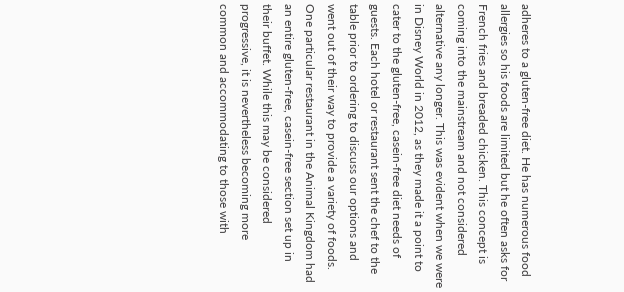adheres to a gluten-free diet. He has numerous food allergies so his foods are limited but he often asks for French fries and breaded chicken. This concept is coming into the mainstream and not considered alternative any longer. This was evident when we were in Disney World in 2012, as they made it a point to cater to the gluten-free, casein-free diet needs of guests. Each hotel or restaurant sent the chef to the table prior to ordering to discuss our options and went out of their way to provide a variety of foods. One particular restaurant in the Animal Kingdom had an entire gluten-free, casein-free section set up in their buffet. While this may be considered progressive, it is nevertheless becoming more common and accommodating to those with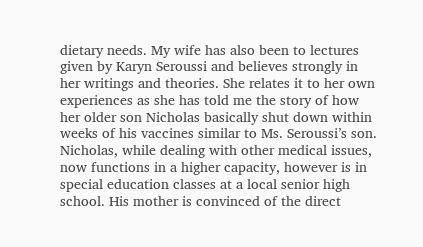dietary needs. My wife has also been to lectures given by Karyn Seroussi and believes strongly in her writings and theories. She relates it to her own experiences as she has told me the story of how her older son Nicholas basically shut down within weeks of his vaccines similar to Ms. Seroussi’s son. Nicholas, while dealing with other medical issues, now functions in a higher capacity, however is in special education classes at a local senior high school. His mother is convinced of the direct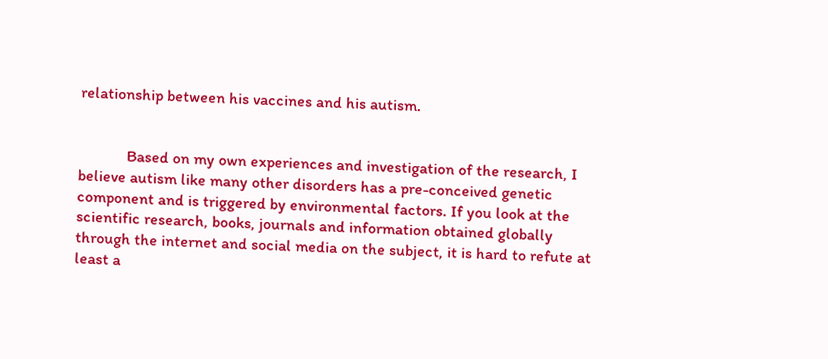relationship between his vaccines and his autism.


            Based on my own experiences and investigation of the research, I believe autism like many other disorders has a pre-conceived genetic component and is triggered by environmental factors. If you look at the scientific research, books, journals and information obtained globally through the internet and social media on the subject, it is hard to refute at least a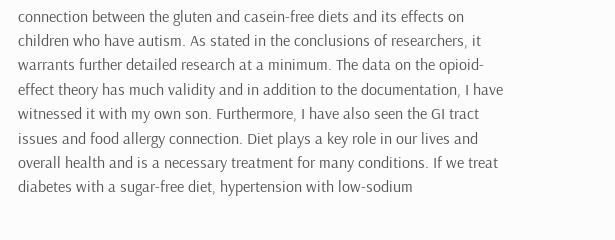connection between the gluten and casein-free diets and its effects on children who have autism. As stated in the conclusions of researchers, it warrants further detailed research at a minimum. The data on the opioid-effect theory has much validity and in addition to the documentation, I have witnessed it with my own son. Furthermore, I have also seen the GI tract issues and food allergy connection. Diet plays a key role in our lives and overall health and is a necessary treatment for many conditions. If we treat diabetes with a sugar-free diet, hypertension with low-sodium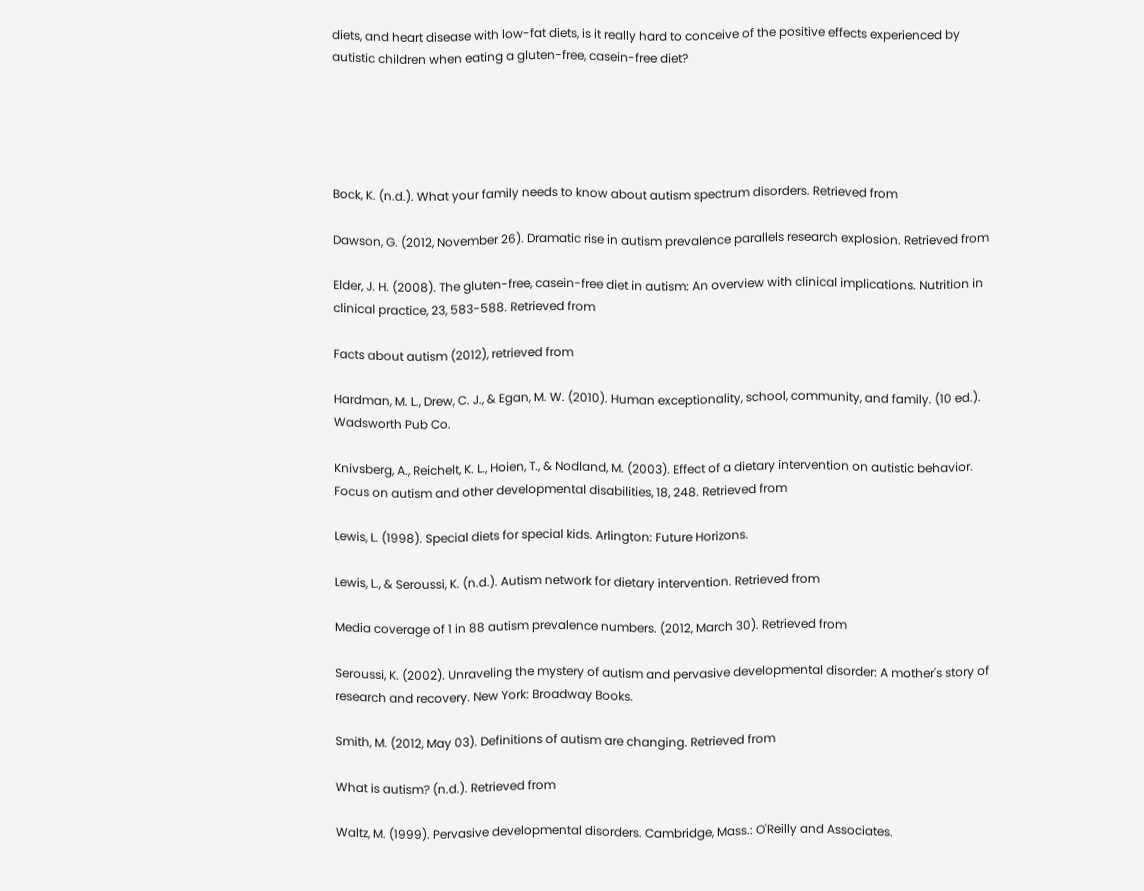diets, and heart disease with low-fat diets, is it really hard to conceive of the positive effects experienced by autistic children when eating a gluten-free, casein-free diet?





Bock, K. (n.d.). What your family needs to know about autism spectrum disorders. Retrieved from

Dawson, G. (2012, November 26). Dramatic rise in autism prevalence parallels research explosion. Retrieved from

Elder, J. H. (2008). The gluten-free, casein-free diet in autism: An overview with clinical implications. Nutrition in clinical practice, 23, 583-588. Retrieved from

Facts about autism (2012), retrieved from

Hardman, M. L., Drew, C. J., & Egan, M. W. (2010). Human exceptionality, school, community, and family. (10 ed.). Wadsworth Pub Co.

Knivsberg, A., Reichelt, K. L., Hoien, T., & Nodland, M. (2003). Effect of a dietary intervention on autistic behavior. Focus on autism and other developmental disabilities, 18, 248. Retrieved from

Lewis, L. (1998). Special diets for special kids. Arlington: Future Horizons.

Lewis, L., & Seroussi, K. (n.d.). Autism network for dietary intervention. Retrieved from

Media coverage of 1 in 88 autism prevalence numbers. (2012, March 30). Retrieved from

Seroussi, K. (2002). Unraveling the mystery of autism and pervasive developmental disorder: A mother's story of research and recovery. New York: Broadway Books.

Smith, M. (2012, May 03). Definitions of autism are changing. Retrieved from

What is autism? (n.d.). Retrieved from

Waltz, M. (1999). Pervasive developmental disorders. Cambridge, Mass.: O'Reilly and Associates.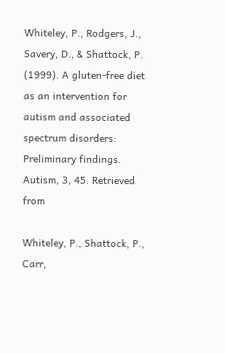Whiteley, P., Rodgers, J., Savery, D., & Shattock, P. (1999). A gluten-free diet as an intervention for autism and associated spectrum disorders: Preliminary findings. Autism, 3, 45. Retrieved from

Whiteley, P., Shattock, P., Carr,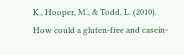K., Hooper, M., & Todd, L. (2010). How could a gluten-free and casein-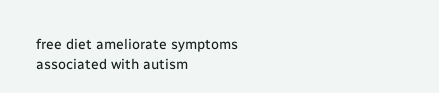free diet ameliorate symptoms associated with autism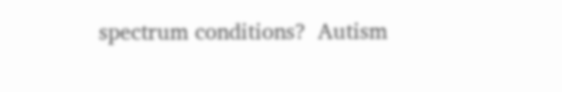spectrum conditions?  Autism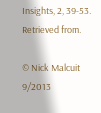Insights, 2, 39-53. Retrieved from.

© Nick Malcuit 9/2013